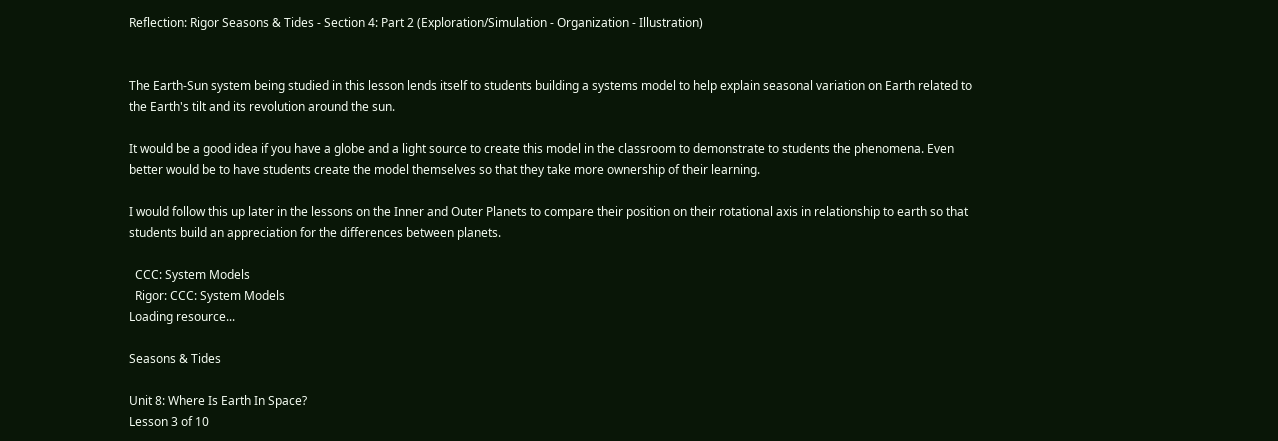Reflection: Rigor Seasons & Tides - Section 4: Part 2 (Exploration/Simulation - Organization - Illustration)


The Earth-Sun system being studied in this lesson lends itself to students building a systems model to help explain seasonal variation on Earth related to the Earth's tilt and its revolution around the sun.

It would be a good idea if you have a globe and a light source to create this model in the classroom to demonstrate to students the phenomena. Even better would be to have students create the model themselves so that they take more ownership of their learning.

I would follow this up later in the lessons on the Inner and Outer Planets to compare their position on their rotational axis in relationship to earth so that students build an appreciation for the differences between planets.

  CCC: System Models
  Rigor: CCC: System Models
Loading resource...

Seasons & Tides

Unit 8: Where Is Earth In Space?
Lesson 3 of 10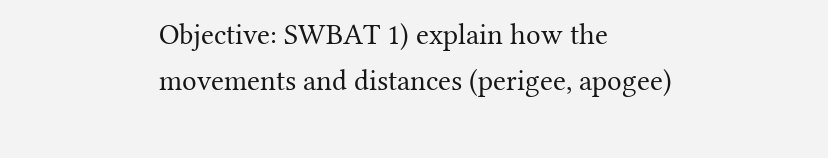Objective: SWBAT 1) explain how the movements and distances (perigee, apogee)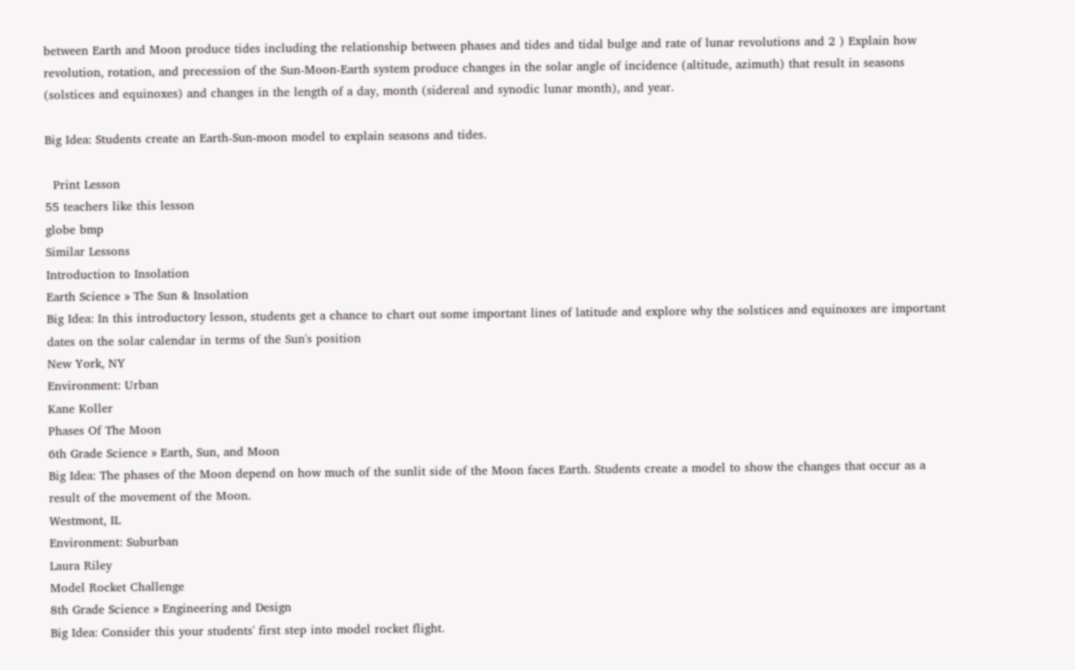between Earth and Moon produce tides including the relationship between phases and tides and tidal bulge and rate of lunar revolutions and 2 ) Explain how revolution, rotation, and precession of the Sun-Moon-Earth system produce changes in the solar angle of incidence (altitude, azimuth) that result in seasons (solstices and equinoxes) and changes in the length of a day, month (sidereal and synodic lunar month), and year.

Big Idea: Students create an Earth-Sun-moon model to explain seasons and tides.

  Print Lesson
55 teachers like this lesson
globe bmp
Similar Lessons
Introduction to Insolation
Earth Science » The Sun & Insolation
Big Idea: In this introductory lesson, students get a chance to chart out some important lines of latitude and explore why the solstices and equinoxes are important dates on the solar calendar in terms of the Sun's position
New York, NY
Environment: Urban
Kane Koller
Phases Of The Moon
6th Grade Science » Earth, Sun, and Moon
Big Idea: The phases of the Moon depend on how much of the sunlit side of the Moon faces Earth. Students create a model to show the changes that occur as a result of the movement of the Moon.
Westmont, IL
Environment: Suburban
Laura Riley
Model Rocket Challenge
8th Grade Science » Engineering and Design
Big Idea: Consider this your students' first step into model rocket flight.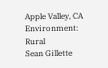Apple Valley, CA
Environment: Rural
Sean Gillette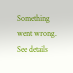Something went wrong. See details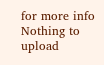for more info
Nothing to upload